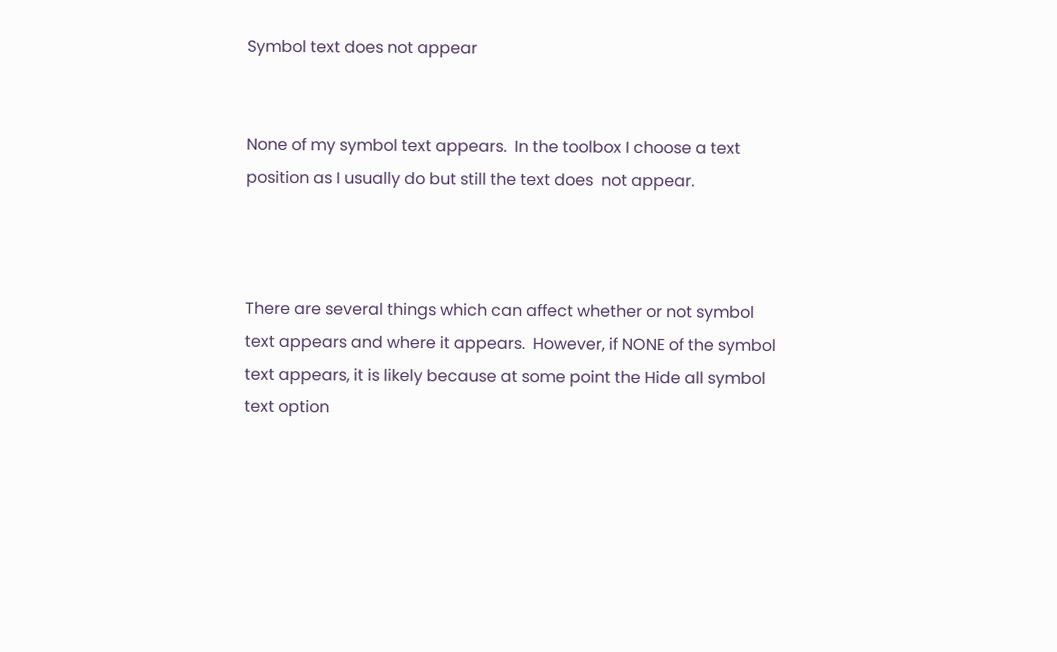Symbol text does not appear


None of my symbol text appears.  In the toolbox I choose a text position as I usually do but still the text does  not appear.



There are several things which can affect whether or not symbol text appears and where it appears.  However, if NONE of the symbol text appears, it is likely because at some point the Hide all symbol text option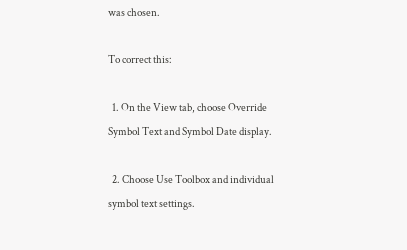was chosen.

To correct this:

  1. On the View tab, choose Override Symbol Text and Symbol Date display.

  2. Choose Use Toolbox and individual symbol text settings.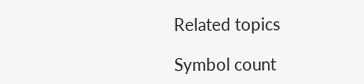Related topics

Symbol count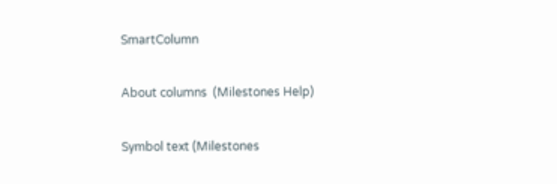SmartColumn

About columns  (Milestones Help)

Symbol text (Milestones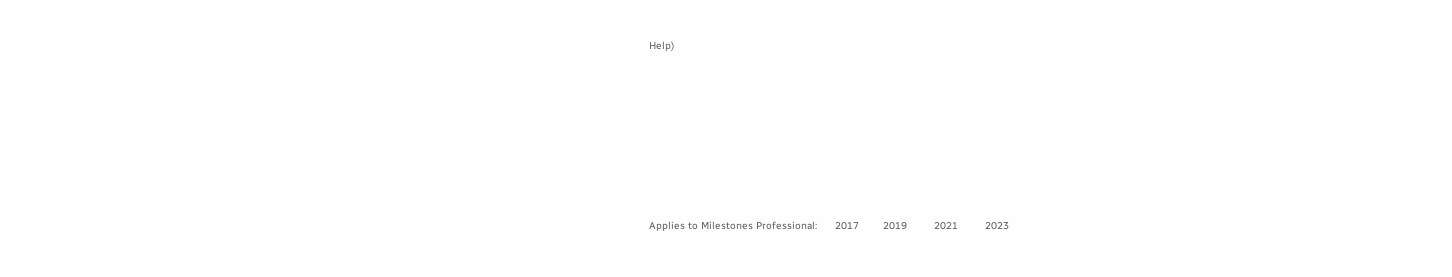Help)








Applies to Milestones Professional:      2017        2019         2021         2023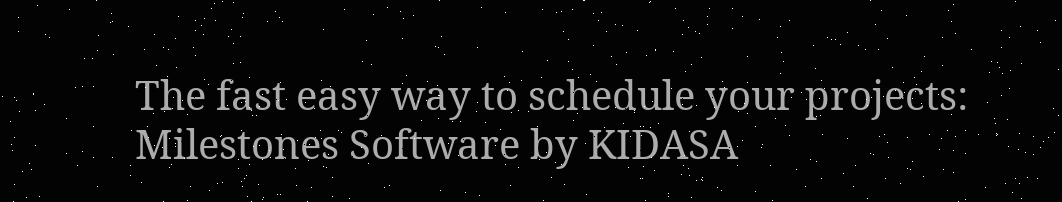The fast easy way to schedule your projects:  Milestones Software by KIDASA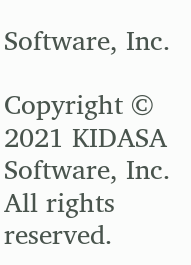Software, Inc.

Copyright © 2021 KIDASA Software, Inc. All rights reserved.